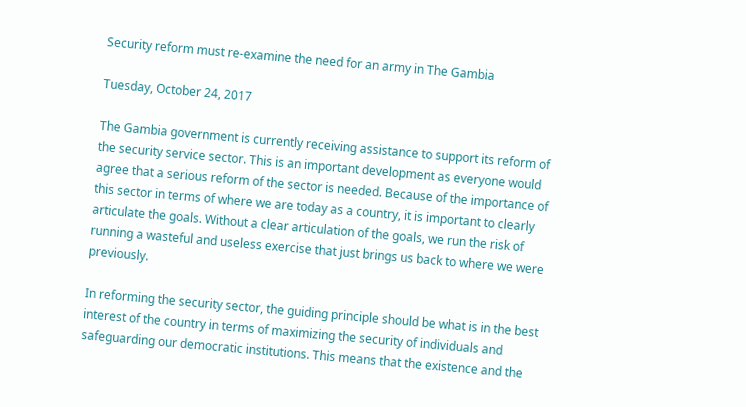Security reform must re-examine the need for an army in The Gambia

Tuesday, October 24, 2017

The Gambia government is currently receiving assistance to support its reform of the security service sector. This is an important development as everyone would agree that a serious reform of the sector is needed. Because of the importance of this sector in terms of where we are today as a country, it is important to clearly articulate the goals. Without a clear articulation of the goals, we run the risk of running a wasteful and useless exercise that just brings us back to where we were previously.

In reforming the security sector, the guiding principle should be what is in the best interest of the country in terms of maximizing the security of individuals and safeguarding our democratic institutions. This means that the existence and the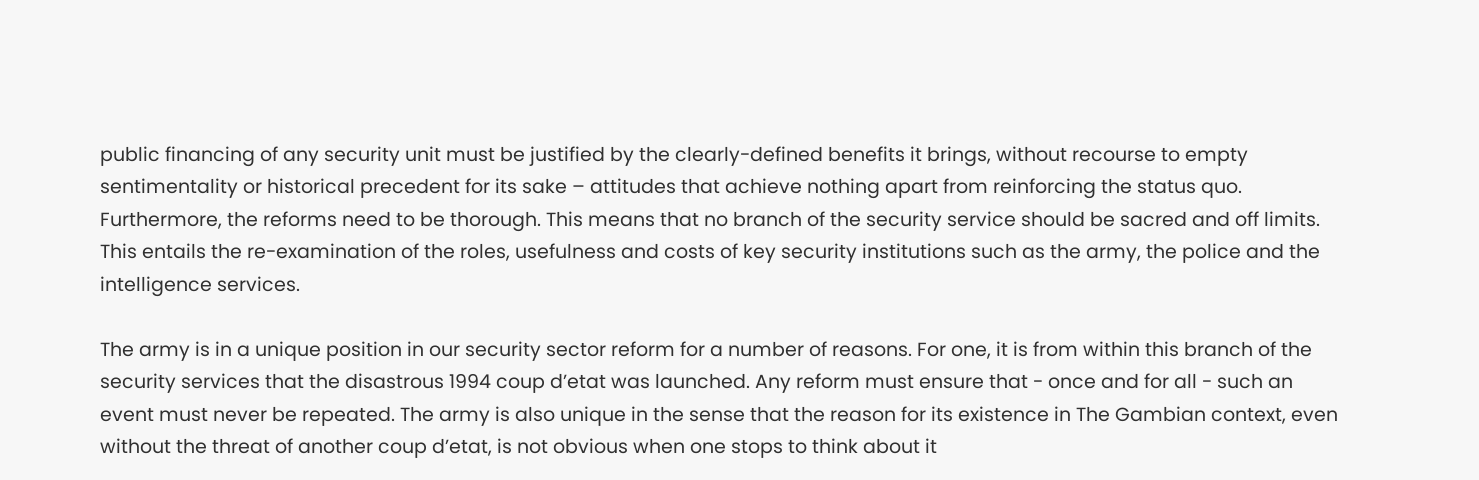public financing of any security unit must be justified by the clearly-defined benefits it brings, without recourse to empty sentimentality or historical precedent for its sake – attitudes that achieve nothing apart from reinforcing the status quo. Furthermore, the reforms need to be thorough. This means that no branch of the security service should be sacred and off limits. This entails the re-examination of the roles, usefulness and costs of key security institutions such as the army, the police and the intelligence services.

The army is in a unique position in our security sector reform for a number of reasons. For one, it is from within this branch of the security services that the disastrous 1994 coup d’etat was launched. Any reform must ensure that - once and for all - such an event must never be repeated. The army is also unique in the sense that the reason for its existence in The Gambian context, even without the threat of another coup d’etat, is not obvious when one stops to think about it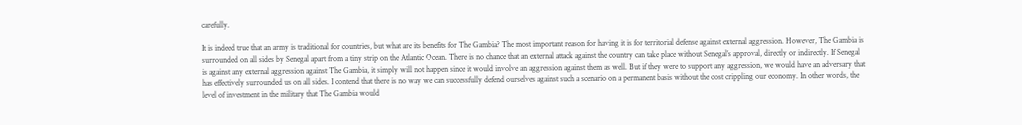carefully.

It is indeed true that an army is traditional for countries, but what are its benefits for The Gambia? The most important reason for having it is for territorial defense against external aggression. However, The Gambia is surrounded on all sides by Senegal apart from a tiny strip on the Atlantic Ocean. There is no chance that an external attack against the country can take place without Senegal’s approval, directly or indirectly. If Senegal is against any external aggression against The Gambia, it simply will not happen since it would involve an aggression against them as well. But if they were to support any aggression, we would have an adversary that has effectively surrounded us on all sides. I contend that there is no way we can successfully defend ourselves against such a scenario on a permanent basis without the cost crippling our economy. In other words, the level of investment in the military that The Gambia would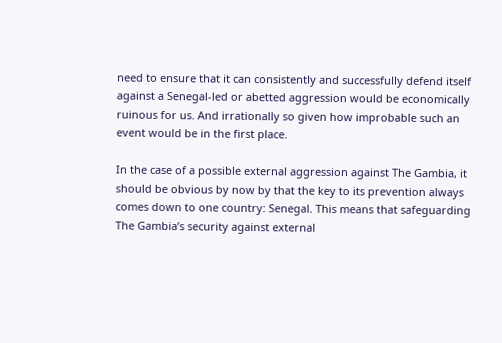need to ensure that it can consistently and successfully defend itself against a Senegal-led or abetted aggression would be economically ruinous for us. And irrationally so given how improbable such an event would be in the first place.

In the case of a possible external aggression against The Gambia, it should be obvious by now by that the key to its prevention always comes down to one country: Senegal. This means that safeguarding The Gambia’s security against external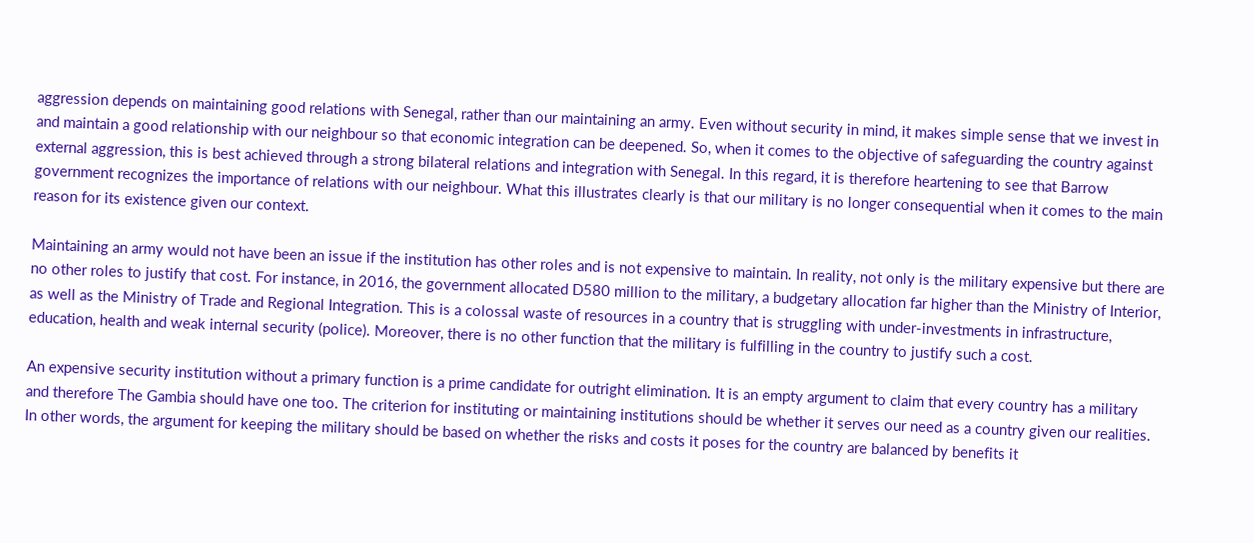aggression depends on maintaining good relations with Senegal, rather than our maintaining an army. Even without security in mind, it makes simple sense that we invest in and maintain a good relationship with our neighbour so that economic integration can be deepened. So, when it comes to the objective of safeguarding the country against external aggression, this is best achieved through a strong bilateral relations and integration with Senegal. In this regard, it is therefore heartening to see that Barrow government recognizes the importance of relations with our neighbour. What this illustrates clearly is that our military is no longer consequential when it comes to the main reason for its existence given our context.

Maintaining an army would not have been an issue if the institution has other roles and is not expensive to maintain. In reality, not only is the military expensive but there are no other roles to justify that cost. For instance, in 2016, the government allocated D580 million to the military, a budgetary allocation far higher than the Ministry of Interior, as well as the Ministry of Trade and Regional Integration. This is a colossal waste of resources in a country that is struggling with under-investments in infrastructure, education, health and weak internal security (police). Moreover, there is no other function that the military is fulfilling in the country to justify such a cost.

An expensive security institution without a primary function is a prime candidate for outright elimination. It is an empty argument to claim that every country has a military and therefore The Gambia should have one too. The criterion for instituting or maintaining institutions should be whether it serves our need as a country given our realities. In other words, the argument for keeping the military should be based on whether the risks and costs it poses for the country are balanced by benefits it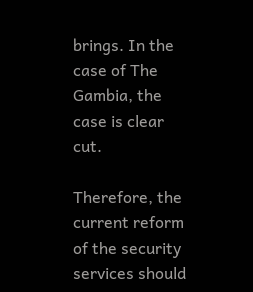brings. In the case of The Gambia, the case is clear cut.

Therefore, the current reform of the security services should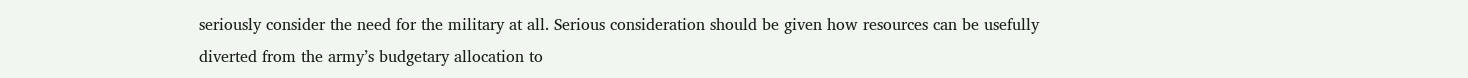seriously consider the need for the military at all. Serious consideration should be given how resources can be usefully diverted from the army’s budgetary allocation to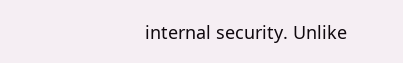internal security. Unlike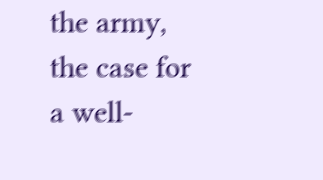the army, the case for a well-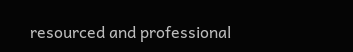resourced and professional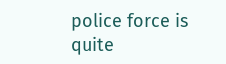police force is quite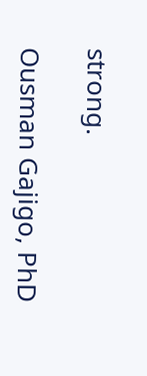strong.

Ousman Gajigo, PhD